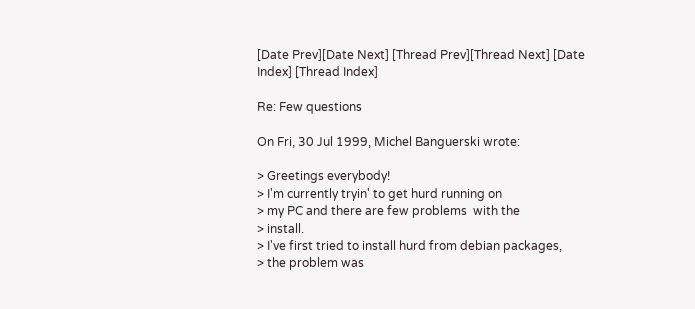[Date Prev][Date Next] [Thread Prev][Thread Next] [Date Index] [Thread Index]

Re: Few questions

On Fri, 30 Jul 1999, Michel Banguerski wrote:

> Greetings everybody!
> I'm currently tryin' to get hurd running on
> my PC and there are few problems  with the
> install.
> I've first tried to install hurd from debian packages,
> the problem was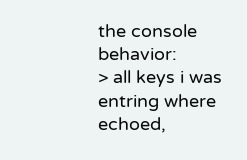the console behavior:
> all keys i was entring where echoed,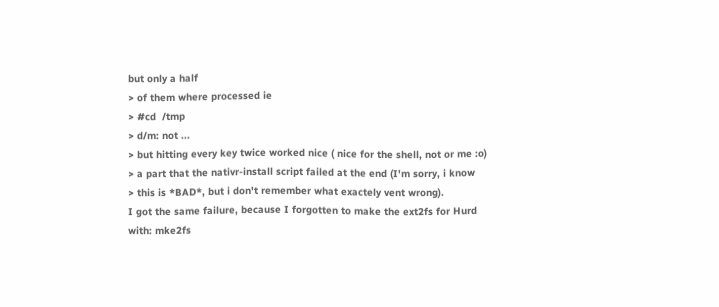but only a half
> of them where processed ie
> #cd  /tmp
> d/m: not ...
> but hitting every key twice worked nice ( nice for the shell, not or me :o)
> a part that the nativr-install script failed at the end (I'm sorry, i know
> this is *BAD*, but i don't remember what exactely vent wrong).
I got the same failure, because I forgotten to make the ext2fs for Hurd
with: mke2fs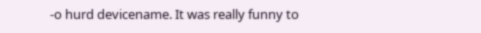-o hurd devicename. It was really funny to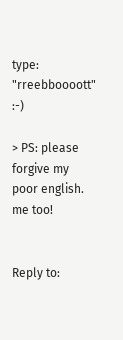type:
"rreebboooott" :-)

> PS: please forgive my poor english.
me too!


Reply to: